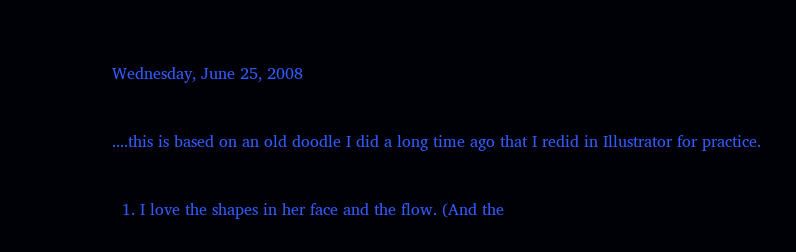Wednesday, June 25, 2008


....this is based on an old doodle I did a long time ago that I redid in Illustrator for practice.


  1. I love the shapes in her face and the flow. (And the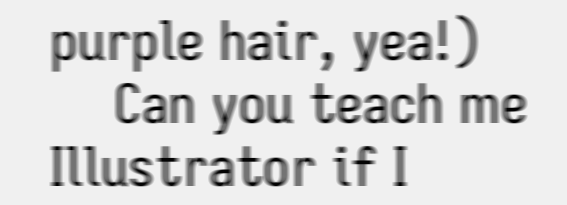purple hair, yea!)
    Can you teach me Illustrator if I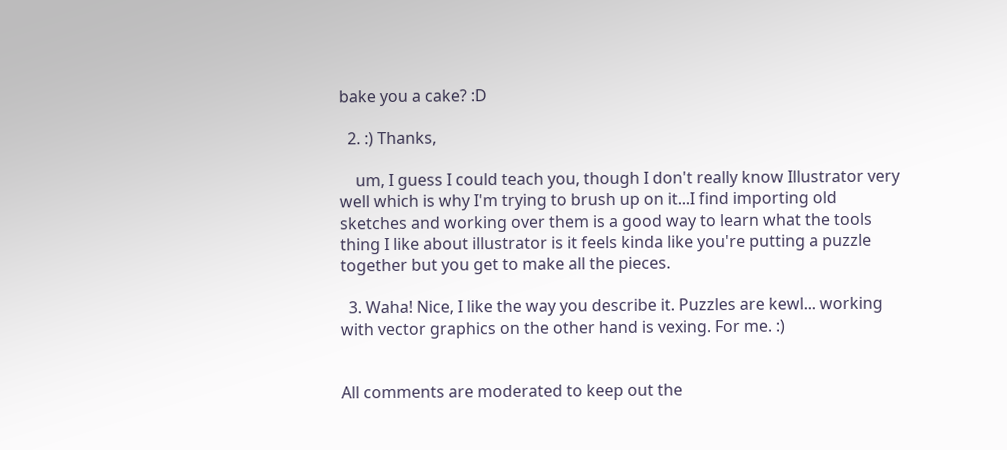bake you a cake? :D

  2. :) Thanks,

    um, I guess I could teach you, though I don't really know Illustrator very well which is why I'm trying to brush up on it...I find importing old sketches and working over them is a good way to learn what the tools thing I like about illustrator is it feels kinda like you're putting a puzzle together but you get to make all the pieces.

  3. Waha! Nice, I like the way you describe it. Puzzles are kewl... working with vector graphics on the other hand is vexing. For me. :)


All comments are moderated to keep out the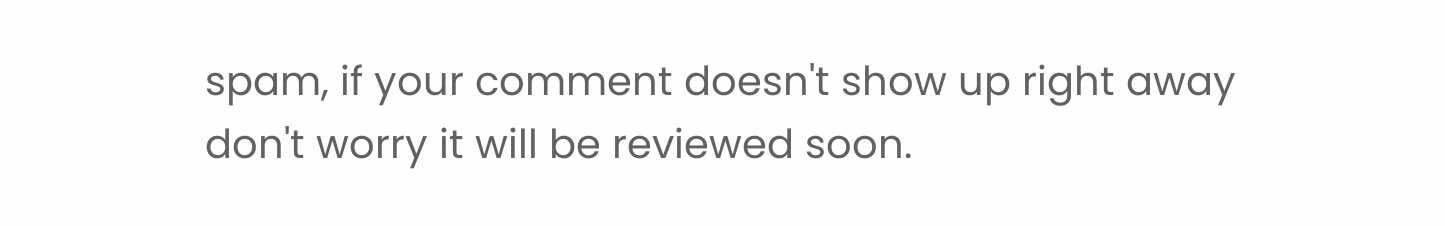spam, if your comment doesn't show up right away don't worry it will be reviewed soon.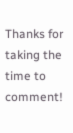Thanks for taking the time to comment!